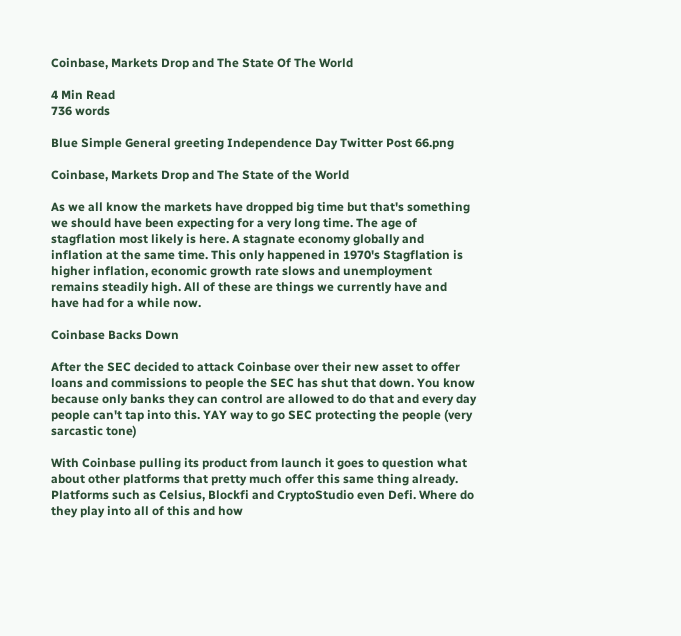Coinbase, Markets Drop and The State Of The World

4 Min Read
736 words

Blue Simple General greeting Independence Day Twitter Post 66.png

Coinbase, Markets Drop and The State of the World

As we all know the markets have dropped big time but that's something we should have been expecting for a very long time. The age of stagflation most likely is here. A stagnate economy globally and inflation at the same time. This only happened in 1970's Stagflation is higher inflation, economic growth rate slows and unemployment remains steadily high. All of these are things we currently have and have had for a while now.

Coinbase Backs Down

After the SEC decided to attack Coinbase over their new asset to offer loans and commissions to people the SEC has shut that down. You know because only banks they can control are allowed to do that and every day people can't tap into this. YAY way to go SEC protecting the people (very sarcastic tone)

With Coinbase pulling its product from launch it goes to question what about other platforms that pretty much offer this same thing already. Platforms such as Celsius, Blockfi and CryptoStudio even Defi. Where do they play into all of this and how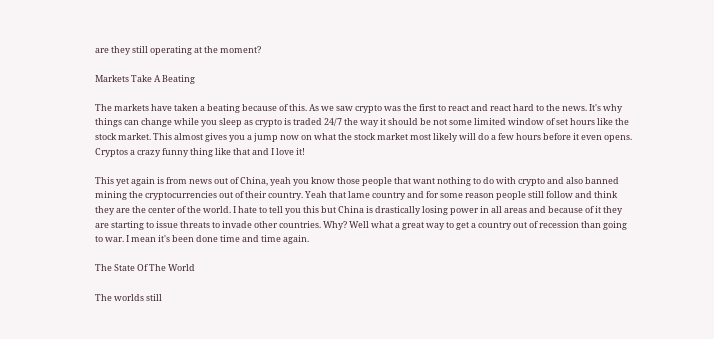are they still operating at the moment?

Markets Take A Beating

The markets have taken a beating because of this. As we saw crypto was the first to react and react hard to the news. It's why things can change while you sleep as crypto is traded 24/7 the way it should be not some limited window of set hours like the stock market. This almost gives you a jump now on what the stock market most likely will do a few hours before it even opens. Cryptos a crazy funny thing like that and I love it!

This yet again is from news out of China, yeah you know those people that want nothing to do with crypto and also banned mining the cryptocurrencies out of their country. Yeah that lame country and for some reason people still follow and think they are the center of the world. I hate to tell you this but China is drastically losing power in all areas and because of it they are starting to issue threats to invade other countries. Why? Well what a great way to get a country out of recession than going to war. I mean it's been done time and time again.

The State Of The World

The worlds still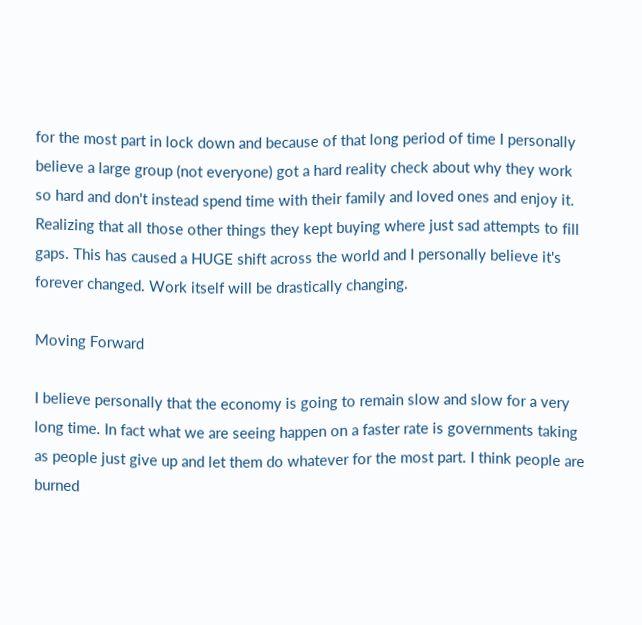for the most part in lock down and because of that long period of time I personally believe a large group (not everyone) got a hard reality check about why they work so hard and don't instead spend time with their family and loved ones and enjoy it. Realizing that all those other things they kept buying where just sad attempts to fill gaps. This has caused a HUGE shift across the world and I personally believe it's forever changed. Work itself will be drastically changing.

Moving Forward

I believe personally that the economy is going to remain slow and slow for a very long time. In fact what we are seeing happen on a faster rate is governments taking as people just give up and let them do whatever for the most part. I think people are burned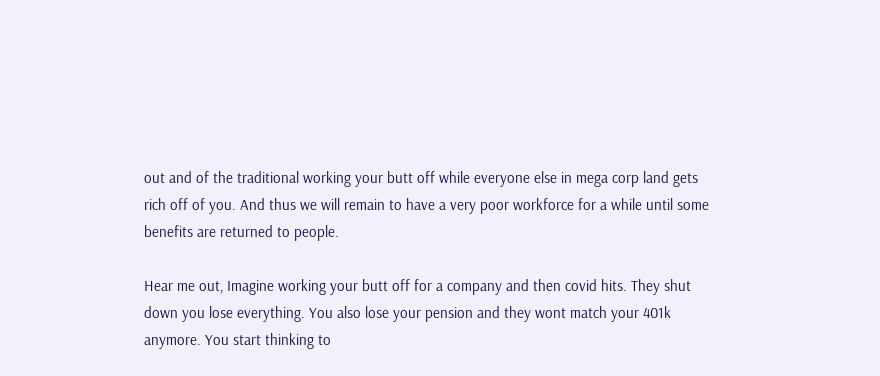out and of the traditional working your butt off while everyone else in mega corp land gets rich off of you. And thus we will remain to have a very poor workforce for a while until some benefits are returned to people.

Hear me out, Imagine working your butt off for a company and then covid hits. They shut down you lose everything. You also lose your pension and they wont match your 401k anymore. You start thinking to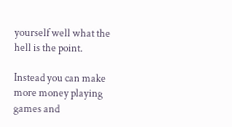yourself well what the hell is the point.

Instead you can make more money playing games and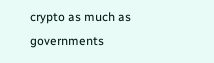crypto as much as governments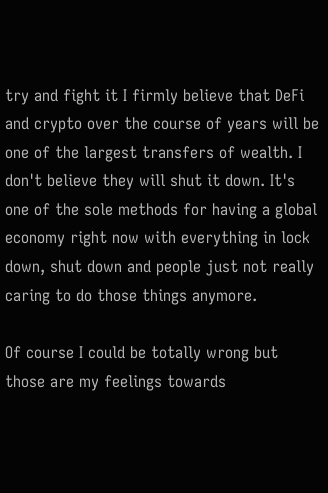try and fight it I firmly believe that DeFi and crypto over the course of years will be one of the largest transfers of wealth. I don't believe they will shut it down. It's one of the sole methods for having a global economy right now with everything in lock down, shut down and people just not really caring to do those things anymore.

Of course I could be totally wrong but those are my feelings towards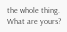the whole thing. What are yours?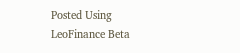Posted Using LeoFinance Beta